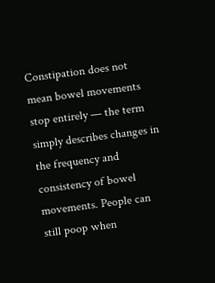Constipation does not mean bowel movements stop entirely — the term simply describes changes in the frequency and consistency of bowel movements. People can still poop when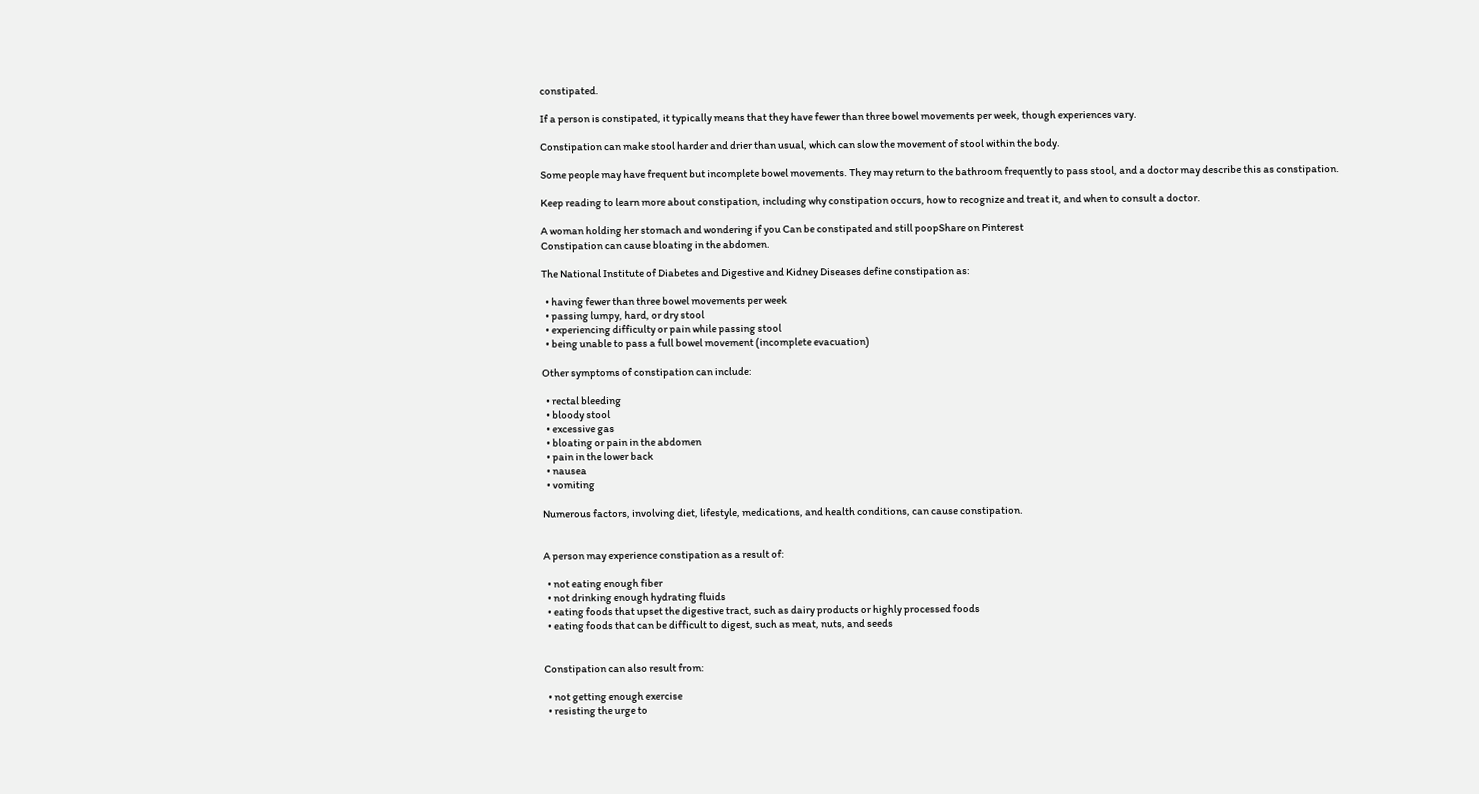constipated.

If a person is constipated, it typically means that they have fewer than three bowel movements per week, though experiences vary.

Constipation can make stool harder and drier than usual, which can slow the movement of stool within the body.

Some people may have frequent but incomplete bowel movements. They may return to the bathroom frequently to pass stool, and a doctor may describe this as constipation.

Keep reading to learn more about constipation, including why constipation occurs, how to recognize and treat it, and when to consult a doctor.

A woman holding her stomach and wondering if you Can be constipated and still poopShare on Pinterest
Constipation can cause bloating in the abdomen.

The National Institute of Diabetes and Digestive and Kidney Diseases define constipation as:

  • having fewer than three bowel movements per week
  • passing lumpy, hard, or dry stool
  • experiencing difficulty or pain while passing stool
  • being unable to pass a full bowel movement (incomplete evacuation)

Other symptoms of constipation can include:

  • rectal bleeding
  • bloody stool
  • excessive gas
  • bloating or pain in the abdomen
  • pain in the lower back
  • nausea
  • vomiting

Numerous factors, involving diet, lifestyle, medications, and health conditions, can cause constipation.


A person may experience constipation as a result of:

  • not eating enough fiber
  • not drinking enough hydrating fluids
  • eating foods that upset the digestive tract, such as dairy products or highly processed foods
  • eating foods that can be difficult to digest, such as meat, nuts, and seeds


Constipation can also result from:

  • not getting enough exercise
  • resisting the urge to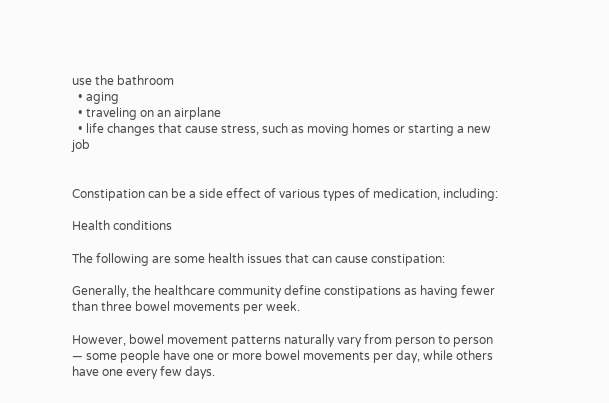use the bathroom
  • aging
  • traveling on an airplane
  • life changes that cause stress, such as moving homes or starting a new job


Constipation can be a side effect of various types of medication, including:

Health conditions

The following are some health issues that can cause constipation:

Generally, the healthcare community define constipations as having fewer than three bowel movements per week.

However, bowel movement patterns naturally vary from person to person — some people have one or more bowel movements per day, while others have one every few days.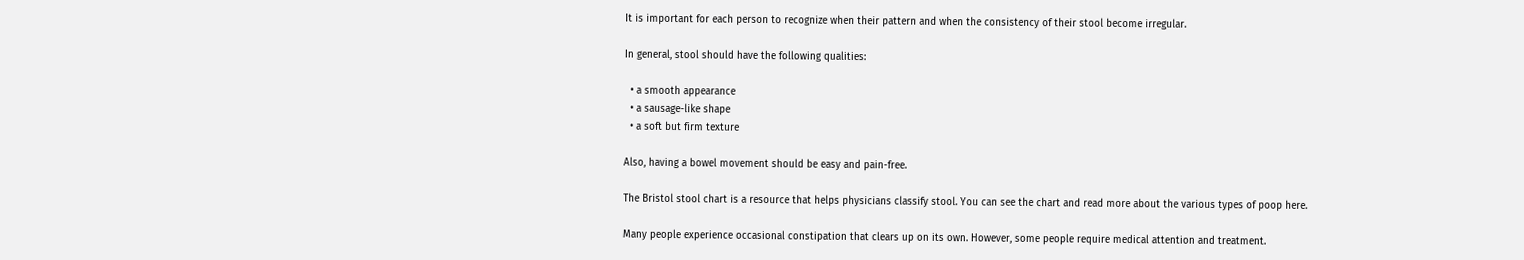It is important for each person to recognize when their pattern and when the consistency of their stool become irregular.

In general, stool should have the following qualities:

  • a smooth appearance
  • a sausage-like shape
  • a soft but firm texture

Also, having a bowel movement should be easy and pain-free.

The Bristol stool chart is a resource that helps physicians classify stool. You can see the chart and read more about the various types of poop here.

Many people experience occasional constipation that clears up on its own. However, some people require medical attention and treatment.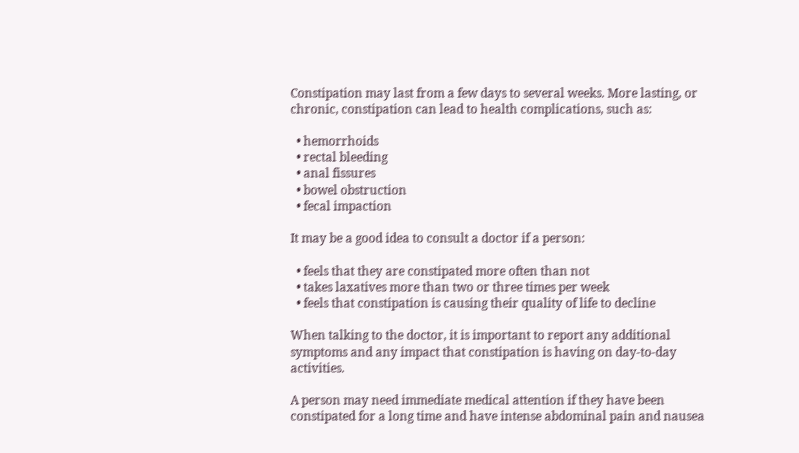Constipation may last from a few days to several weeks. More lasting, or chronic, constipation can lead to health complications, such as:

  • hemorrhoids
  • rectal bleeding
  • anal fissures
  • bowel obstruction
  • fecal impaction

It may be a good idea to consult a doctor if a person:

  • feels that they are constipated more often than not
  • takes laxatives more than two or three times per week
  • feels that constipation is causing their quality of life to decline

When talking to the doctor, it is important to report any additional symptoms and any impact that constipation is having on day-to-day activities.

A person may need immediate medical attention if they have been constipated for a long time and have intense abdominal pain and nausea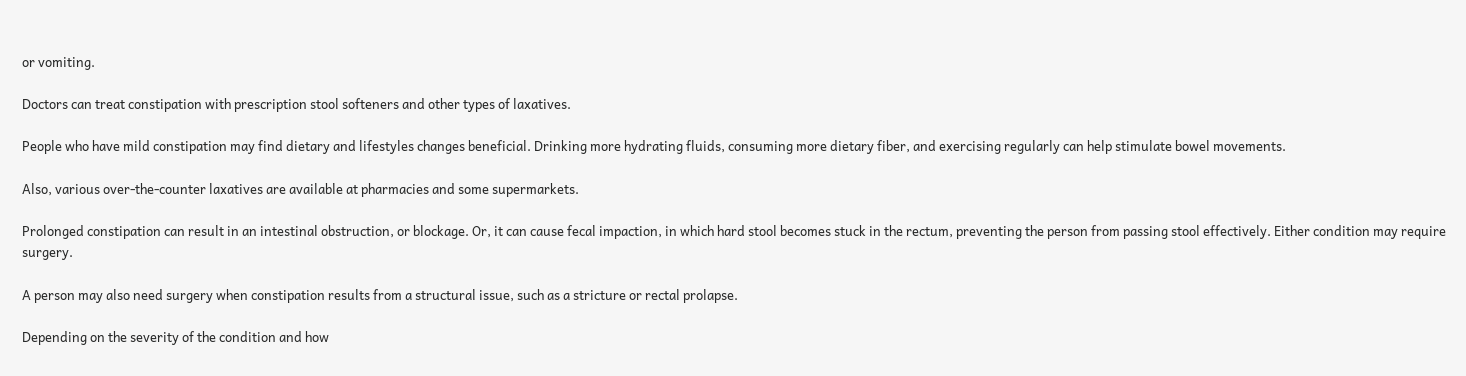or vomiting.

Doctors can treat constipation with prescription stool softeners and other types of laxatives.

People who have mild constipation may find dietary and lifestyles changes beneficial. Drinking more hydrating fluids, consuming more dietary fiber, and exercising regularly can help stimulate bowel movements.

Also, various over-the-counter laxatives are available at pharmacies and some supermarkets.

Prolonged constipation can result in an intestinal obstruction, or blockage. Or, it can cause fecal impaction, in which hard stool becomes stuck in the rectum, preventing the person from passing stool effectively. Either condition may require surgery.

A person may also need surgery when constipation results from a structural issue, such as a stricture or rectal prolapse.

Depending on the severity of the condition and how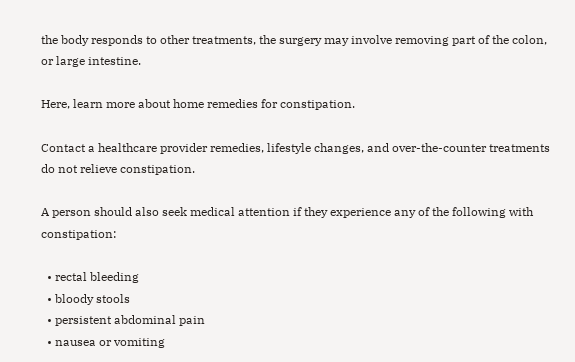the body responds to other treatments, the surgery may involve removing part of the colon, or large intestine.

Here, learn more about home remedies for constipation.

Contact a healthcare provider remedies, lifestyle changes, and over-the-counter treatments do not relieve constipation.

A person should also seek medical attention if they experience any of the following with constipation:

  • rectal bleeding
  • bloody stools
  • persistent abdominal pain
  • nausea or vomiting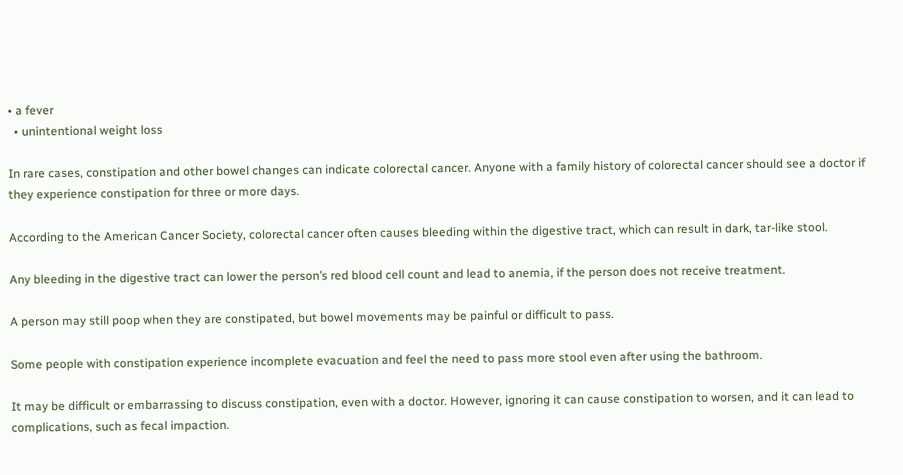• a fever
  • unintentional weight loss

In rare cases, constipation and other bowel changes can indicate colorectal cancer. Anyone with a family history of colorectal cancer should see a doctor if they experience constipation for three or more days.

According to the American Cancer Society, colorectal cancer often causes bleeding within the digestive tract, which can result in dark, tar-like stool.

Any bleeding in the digestive tract can lower the person’s red blood cell count and lead to anemia, if the person does not receive treatment.

A person may still poop when they are constipated, but bowel movements may be painful or difficult to pass.

Some people with constipation experience incomplete evacuation and feel the need to pass more stool even after using the bathroom.

It may be difficult or embarrassing to discuss constipation, even with a doctor. However, ignoring it can cause constipation to worsen, and it can lead to complications, such as fecal impaction.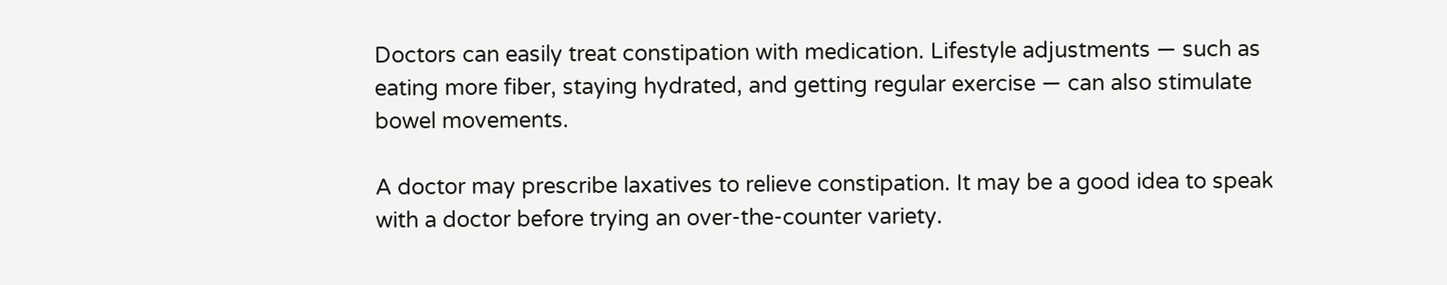Doctors can easily treat constipation with medication. Lifestyle adjustments — such as eating more fiber, staying hydrated, and getting regular exercise — can also stimulate bowel movements.

A doctor may prescribe laxatives to relieve constipation. It may be a good idea to speak with a doctor before trying an over-the-counter variety.